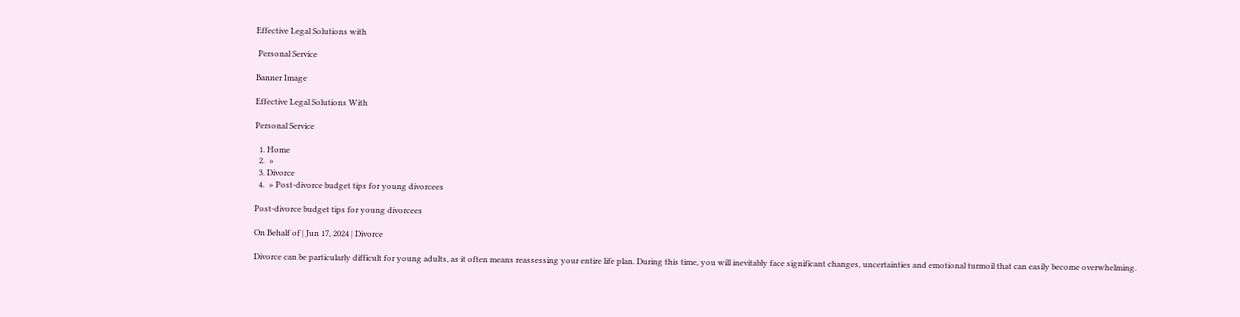Effective Legal Solutions with

 Personal Service

Banner Image

Effective Legal Solutions With

Personal Service

  1. Home
  2.  »
  3. Divorce
  4.  » Post-divorce budget tips for young divorcees

Post-divorce budget tips for young divorcees

On Behalf of | Jun 17, 2024 | Divorce

Divorce can be particularly difficult for young adults, as it often means reassessing your entire life plan. During this time, you will inevitably face significant changes, uncertainties and emotional turmoil that can easily become overwhelming.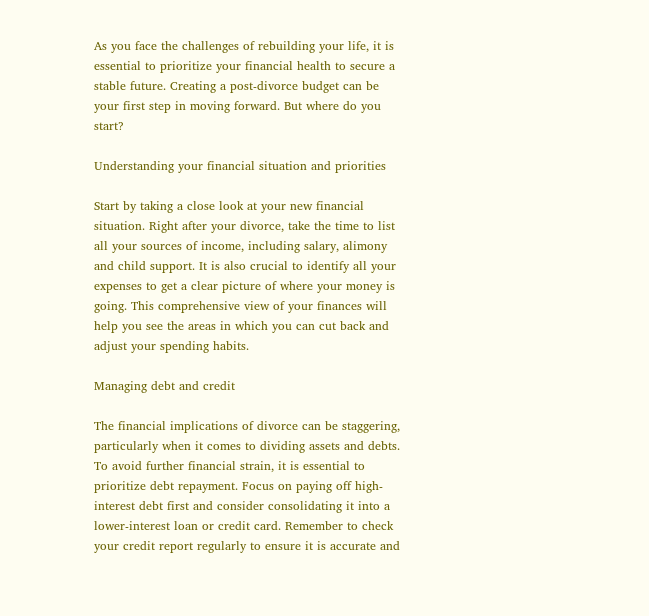As you face the challenges of rebuilding your life, it is essential to prioritize your financial health to secure a stable future. Creating a post-divorce budget can be your first step in moving forward. But where do you start?

Understanding your financial situation and priorities

Start by taking a close look at your new financial situation. Right after your divorce, take the time to list all your sources of income, including salary, alimony and child support. It is also crucial to identify all your expenses to get a clear picture of where your money is going. This comprehensive view of your finances will help you see the areas in which you can cut back and adjust your spending habits.

Managing debt and credit

The financial implications of divorce can be staggering, particularly when it comes to dividing assets and debts. To avoid further financial strain, it is essential to prioritize debt repayment. Focus on paying off high-interest debt first and consider consolidating it into a lower-interest loan or credit card. Remember to check your credit report regularly to ensure it is accurate and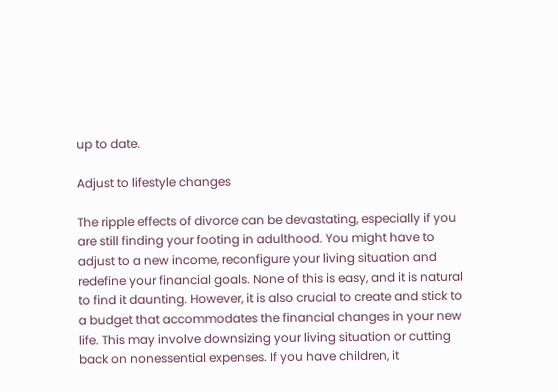up to date.

Adjust to lifestyle changes

The ripple effects of divorce can be devastating, especially if you are still finding your footing in adulthood. You might have to adjust to a new income, reconfigure your living situation and redefine your financial goals. None of this is easy, and it is natural to find it daunting. However, it is also crucial to create and stick to a budget that accommodates the financial changes in your new life. This may involve downsizing your living situation or cutting back on nonessential expenses. If you have children, it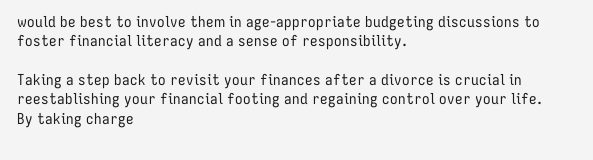would be best to involve them in age-appropriate budgeting discussions to foster financial literacy and a sense of responsibility.

Taking a step back to revisit your finances after a divorce is crucial in reestablishing your financial footing and regaining control over your life. By taking charge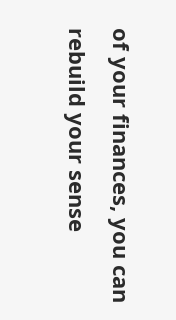of your finances, you can rebuild your sense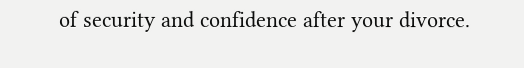of security and confidence after your divorce.